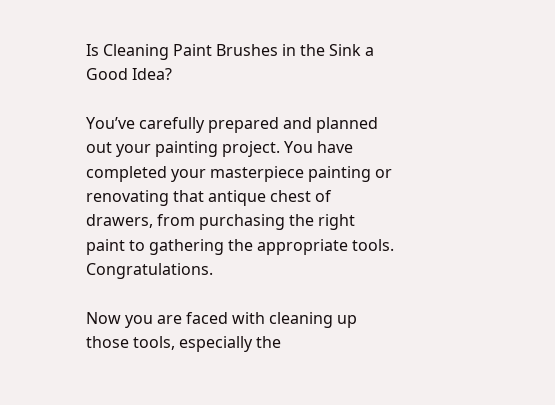Is Cleaning Paint Brushes in the Sink a Good Idea?

You’ve carefully prepared and planned out your painting project. You have completed your masterpiece painting or renovating that antique chest of drawers, from purchasing the right paint to gathering the appropriate tools. Congratulations.

Now you are faced with cleaning up those tools, especially the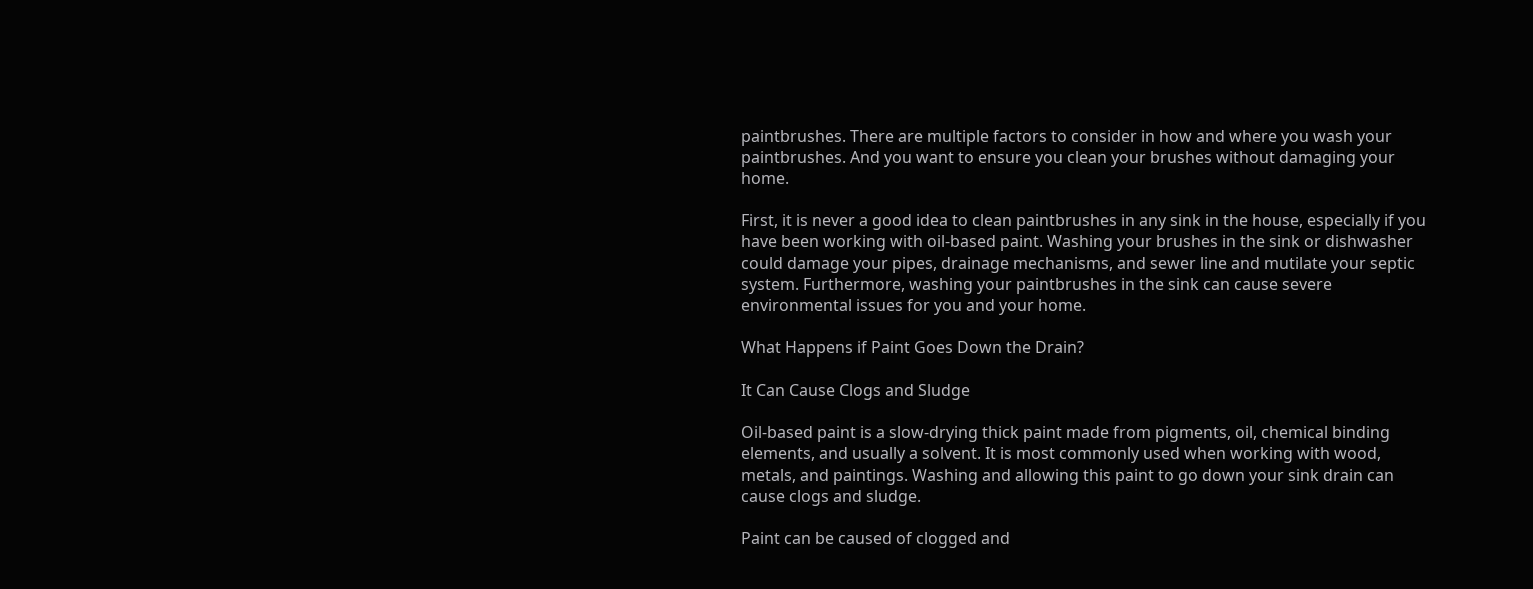paintbrushes. There are multiple factors to consider in how and where you wash your paintbrushes. And you want to ensure you clean your brushes without damaging your home.

First, it is never a good idea to clean paintbrushes in any sink in the house, especially if you have been working with oil-based paint. Washing your brushes in the sink or dishwasher could damage your pipes, drainage mechanisms, and sewer line and mutilate your septic system. Furthermore, washing your paintbrushes in the sink can cause severe environmental issues for you and your home.

What Happens if Paint Goes Down the Drain?

It Can Cause Clogs and Sludge

Oil-based paint is a slow-drying thick paint made from pigments, oil, chemical binding elements, and usually a solvent. It is most commonly used when working with wood, metals, and paintings. Washing and allowing this paint to go down your sink drain can cause clogs and sludge.

Paint can be caused of clogged and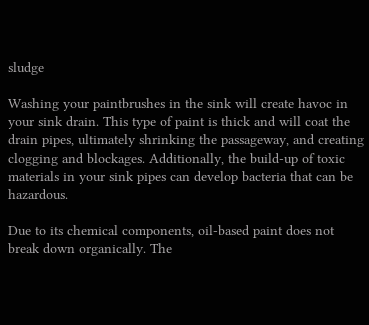sludge

Washing your paintbrushes in the sink will create havoc in your sink drain. This type of paint is thick and will coat the drain pipes, ultimately shrinking the passageway, and creating clogging and blockages. Additionally, the build-up of toxic materials in your sink pipes can develop bacteria that can be hazardous.

Due to its chemical components, oil-based paint does not break down organically. The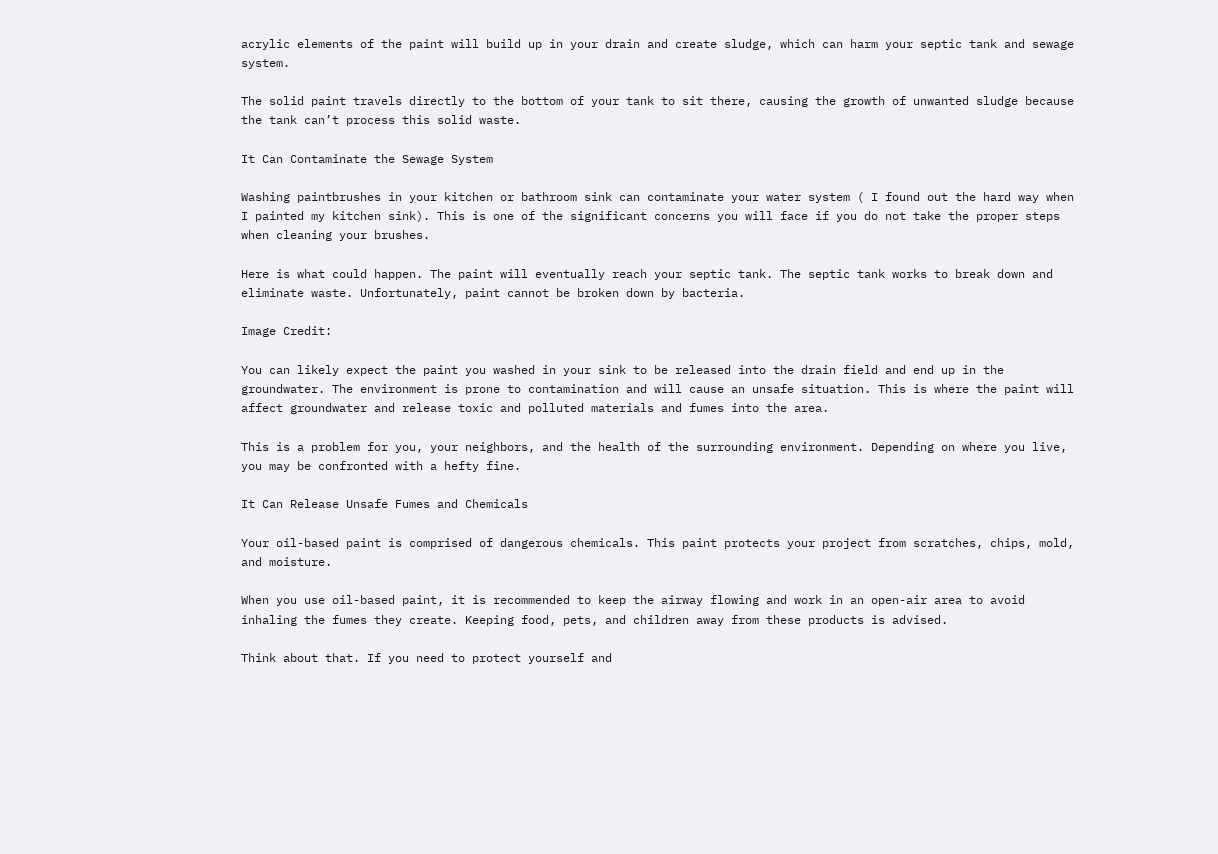acrylic elements of the paint will build up in your drain and create sludge, which can harm your septic tank and sewage system.

The solid paint travels directly to the bottom of your tank to sit there, causing the growth of unwanted sludge because the tank can’t process this solid waste.

It Can Contaminate the Sewage System

Washing paintbrushes in your kitchen or bathroom sink can contaminate your water system ( I found out the hard way when I painted my kitchen sink). This is one of the significant concerns you will face if you do not take the proper steps when cleaning your brushes.

Here is what could happen. The paint will eventually reach your septic tank. The septic tank works to break down and eliminate waste. Unfortunately, paint cannot be broken down by bacteria.

Image Credit:

You can likely expect the paint you washed in your sink to be released into the drain field and end up in the groundwater. The environment is prone to contamination and will cause an unsafe situation. This is where the paint will affect groundwater and release toxic and polluted materials and fumes into the area.

This is a problem for you, your neighbors, and the health of the surrounding environment. Depending on where you live, you may be confronted with a hefty fine.

It Can Release Unsafe Fumes and Chemicals

Your oil-based paint is comprised of dangerous chemicals. This paint protects your project from scratches, chips, mold, and moisture.

When you use oil-based paint, it is recommended to keep the airway flowing and work in an open-air area to avoid inhaling the fumes they create. Keeping food, pets, and children away from these products is advised.

Think about that. If you need to protect yourself and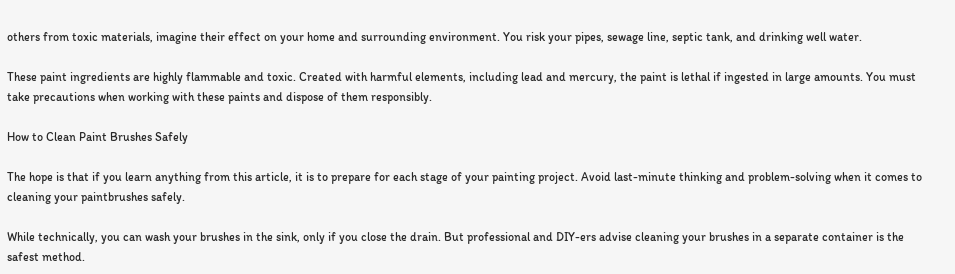others from toxic materials, imagine their effect on your home and surrounding environment. You risk your pipes, sewage line, septic tank, and drinking well water.

These paint ingredients are highly flammable and toxic. Created with harmful elements, including lead and mercury, the paint is lethal if ingested in large amounts. You must take precautions when working with these paints and dispose of them responsibly.

How to Clean Paint Brushes Safely

The hope is that if you learn anything from this article, it is to prepare for each stage of your painting project. Avoid last-minute thinking and problem-solving when it comes to cleaning your paintbrushes safely.

While technically, you can wash your brushes in the sink, only if you close the drain. But professional and DIY-ers advise cleaning your brushes in a separate container is the safest method.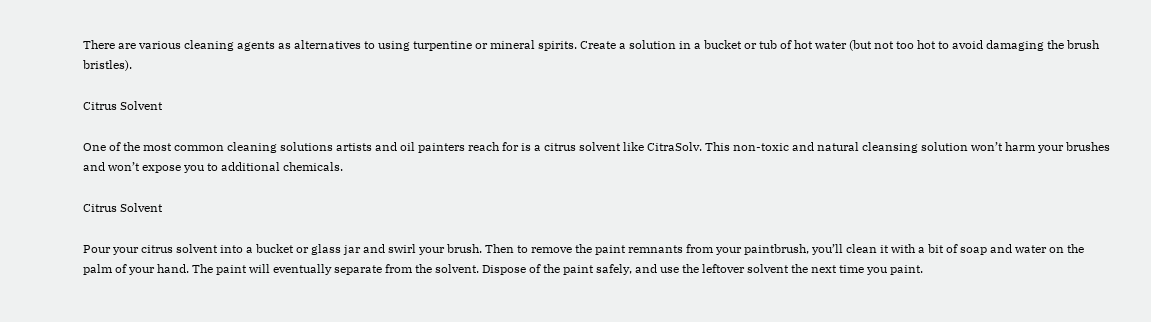There are various cleaning agents as alternatives to using turpentine or mineral spirits. Create a solution in a bucket or tub of hot water (but not too hot to avoid damaging the brush bristles).

Citrus Solvent

One of the most common cleaning solutions artists and oil painters reach for is a citrus solvent like CitraSolv. This non-toxic and natural cleansing solution won’t harm your brushes and won’t expose you to additional chemicals.

Citrus Solvent

Pour your citrus solvent into a bucket or glass jar and swirl your brush. Then to remove the paint remnants from your paintbrush, you’ll clean it with a bit of soap and water on the palm of your hand. The paint will eventually separate from the solvent. Dispose of the paint safely, and use the leftover solvent the next time you paint.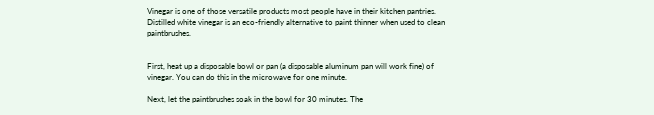Vinegar is one of those versatile products most people have in their kitchen pantries. Distilled white vinegar is an eco-friendly alternative to paint thinner when used to clean paintbrushes.


First, heat up a disposable bowl or pan (a disposable aluminum pan will work fine) of vinegar. You can do this in the microwave for one minute.

Next, let the paintbrushes soak in the bowl for 30 minutes. The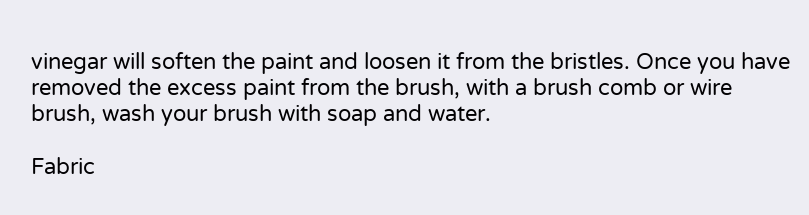vinegar will soften the paint and loosen it from the bristles. Once you have removed the excess paint from the brush, with a brush comb or wire brush, wash your brush with soap and water.

Fabric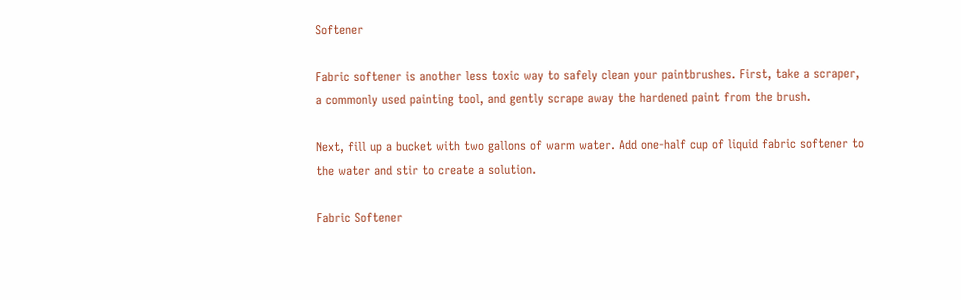Softener

Fabric softener is another less toxic way to safely clean your paintbrushes. First, take a scraper, a commonly used painting tool, and gently scrape away the hardened paint from the brush.

Next, fill up a bucket with two gallons of warm water. Add one-half cup of liquid fabric softener to the water and stir to create a solution.

Fabric Softener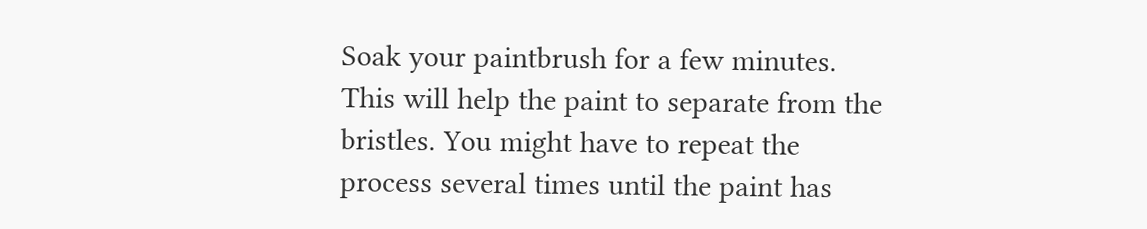Soak your paintbrush for a few minutes. This will help the paint to separate from the bristles. You might have to repeat the process several times until the paint has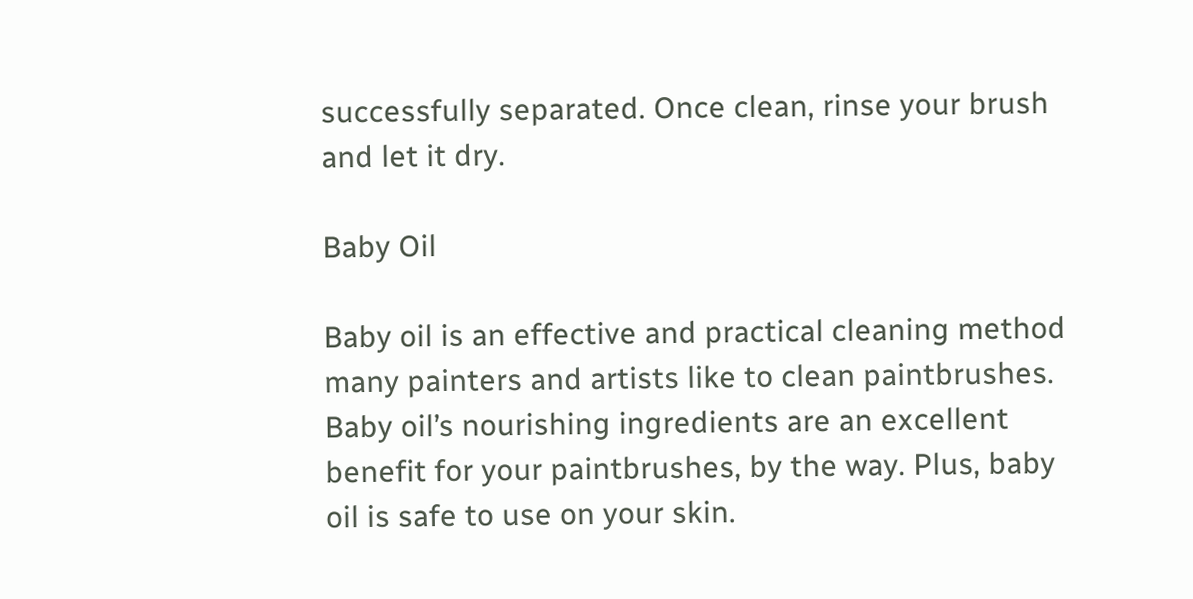successfully separated. Once clean, rinse your brush and let it dry.

Baby Oil

Baby oil is an effective and practical cleaning method many painters and artists like to clean paintbrushes. Baby oil’s nourishing ingredients are an excellent benefit for your paintbrushes, by the way. Plus, baby oil is safe to use on your skin.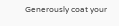Generously coat your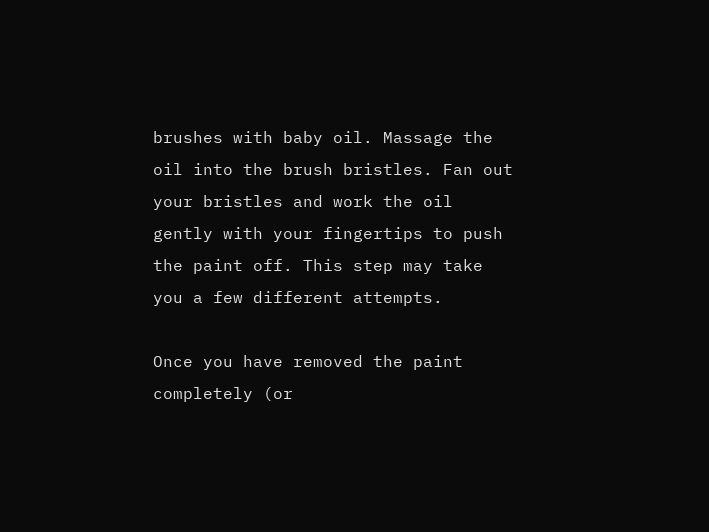brushes with baby oil. Massage the oil into the brush bristles. Fan out your bristles and work the oil gently with your fingertips to push the paint off. This step may take you a few different attempts.

Once you have removed the paint completely (or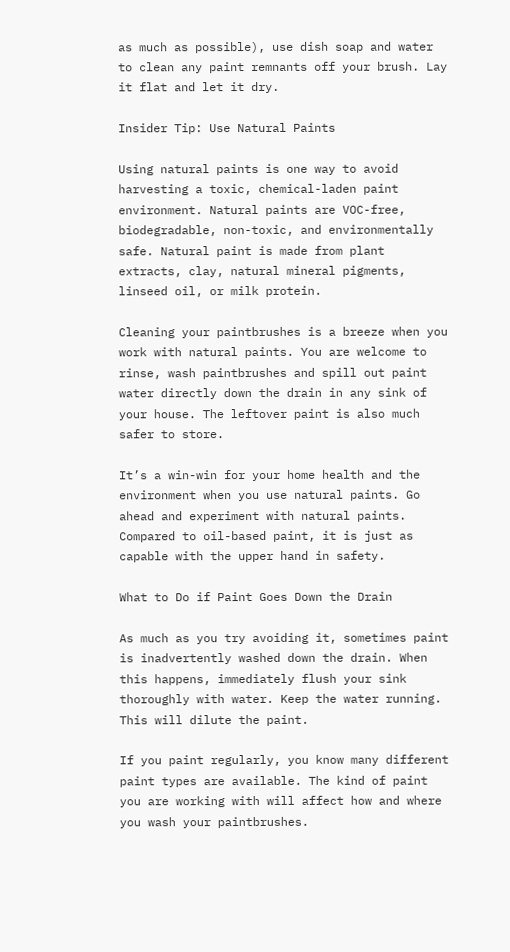as much as possible), use dish soap and water to clean any paint remnants off your brush. Lay it flat and let it dry.

Insider Tip: Use Natural Paints

Using natural paints is one way to avoid harvesting a toxic, chemical-laden paint environment. Natural paints are VOC-free, biodegradable, non-toxic, and environmentally safe. Natural paint is made from plant extracts, clay, natural mineral pigments, linseed oil, or milk protein.

Cleaning your paintbrushes is a breeze when you work with natural paints. You are welcome to rinse, wash paintbrushes and spill out paint water directly down the drain in any sink of your house. The leftover paint is also much safer to store.

It’s a win-win for your home health and the environment when you use natural paints. Go ahead and experiment with natural paints. Compared to oil-based paint, it is just as capable with the upper hand in safety.

What to Do if Paint Goes Down the Drain

As much as you try avoiding it, sometimes paint is inadvertently washed down the drain. When this happens, immediately flush your sink thoroughly with water. Keep the water running. This will dilute the paint.

If you paint regularly, you know many different paint types are available. The kind of paint you are working with will affect how and where you wash your paintbrushes.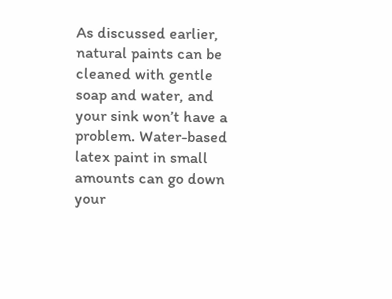As discussed earlier, natural paints can be cleaned with gentle soap and water, and your sink won’t have a problem. Water-based latex paint in small amounts can go down your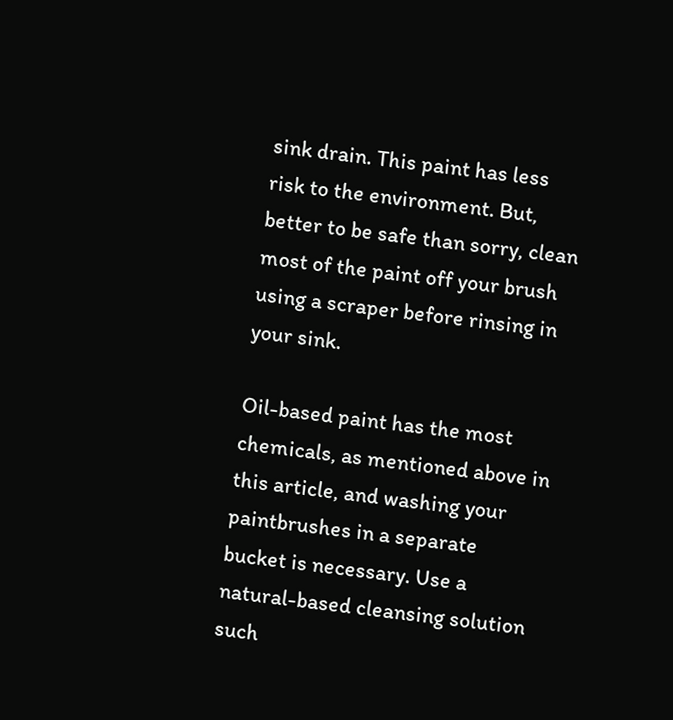sink drain. This paint has less risk to the environment. But, better to be safe than sorry, clean most of the paint off your brush using a scraper before rinsing in your sink.

Oil-based paint has the most chemicals, as mentioned above in this article, and washing your paintbrushes in a separate bucket is necessary. Use a natural-based cleansing solution such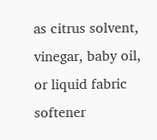as citrus solvent, vinegar, baby oil, or liquid fabric softener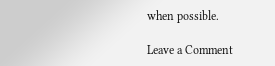when possible.

Leave a Comment